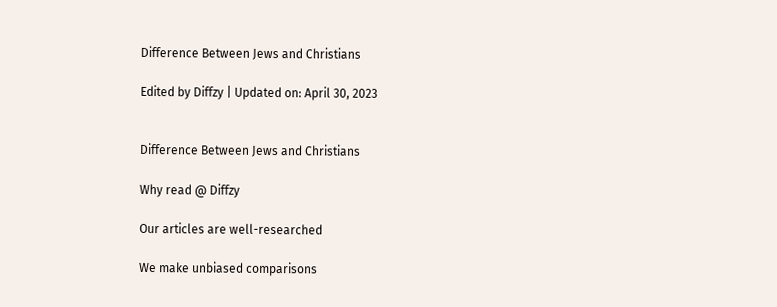Difference Between Jews and Christians

Edited by Diffzy | Updated on: April 30, 2023


Difference Between Jews and Christians

Why read @ Diffzy

Our articles are well-researched

We make unbiased comparisons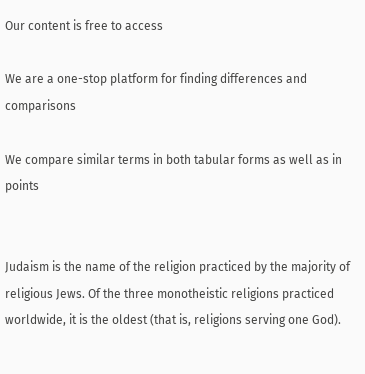Our content is free to access

We are a one-stop platform for finding differences and comparisons

We compare similar terms in both tabular forms as well as in points


Judaism is the name of the religion practiced by the majority of religious Jews. Of the three monotheistic religions practiced worldwide, it is the oldest (that is, religions serving one God).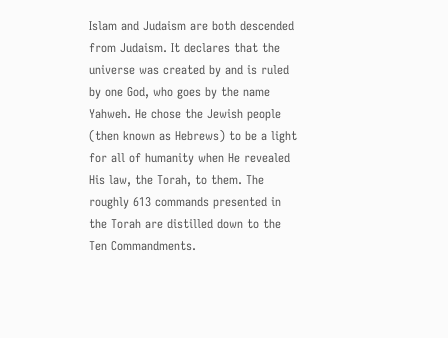Islam and Judaism are both descended from Judaism. It declares that the universe was created by and is ruled by one God, who goes by the name Yahweh. He chose the Jewish people (then known as Hebrews) to be a light for all of humanity when He revealed His law, the Torah, to them. The roughly 613 commands presented in the Torah are distilled down to the Ten Commandments.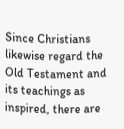Since Christians likewise regard the Old Testament and its teachings as inspired, there are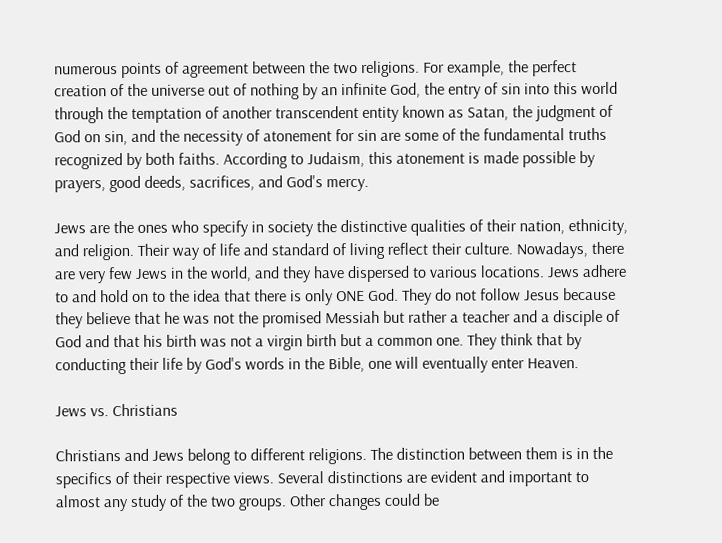numerous points of agreement between the two religions. For example, the perfect creation of the universe out of nothing by an infinite God, the entry of sin into this world through the temptation of another transcendent entity known as Satan, the judgment of God on sin, and the necessity of atonement for sin are some of the fundamental truths recognized by both faiths. According to Judaism, this atonement is made possible by prayers, good deeds, sacrifices, and God's mercy.

Jews are the ones who specify in society the distinctive qualities of their nation, ethnicity, and religion. Their way of life and standard of living reflect their culture. Nowadays, there are very few Jews in the world, and they have dispersed to various locations. Jews adhere to and hold on to the idea that there is only ONE God. They do not follow Jesus because they believe that he was not the promised Messiah but rather a teacher and a disciple of God and that his birth was not a virgin birth but a common one. They think that by conducting their life by God's words in the Bible, one will eventually enter Heaven.

Jews vs. Christians

Christians and Jews belong to different religions. The distinction between them is in the specifics of their respective views. Several distinctions are evident and important to almost any study of the two groups. Other changes could be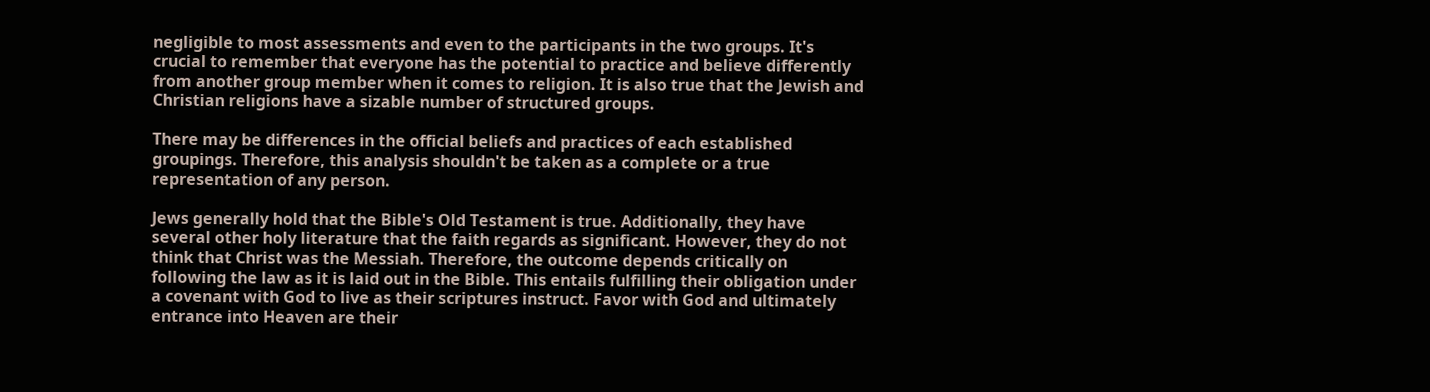negligible to most assessments and even to the participants in the two groups. It's crucial to remember that everyone has the potential to practice and believe differently from another group member when it comes to religion. It is also true that the Jewish and Christian religions have a sizable number of structured groups.

There may be differences in the official beliefs and practices of each established groupings. Therefore, this analysis shouldn't be taken as a complete or a true representation of any person.

Jews generally hold that the Bible's Old Testament is true. Additionally, they have several other holy literature that the faith regards as significant. However, they do not think that Christ was the Messiah. Therefore, the outcome depends critically on following the law as it is laid out in the Bible. This entails fulfilling their obligation under a covenant with God to live as their scriptures instruct. Favor with God and ultimately entrance into Heaven are their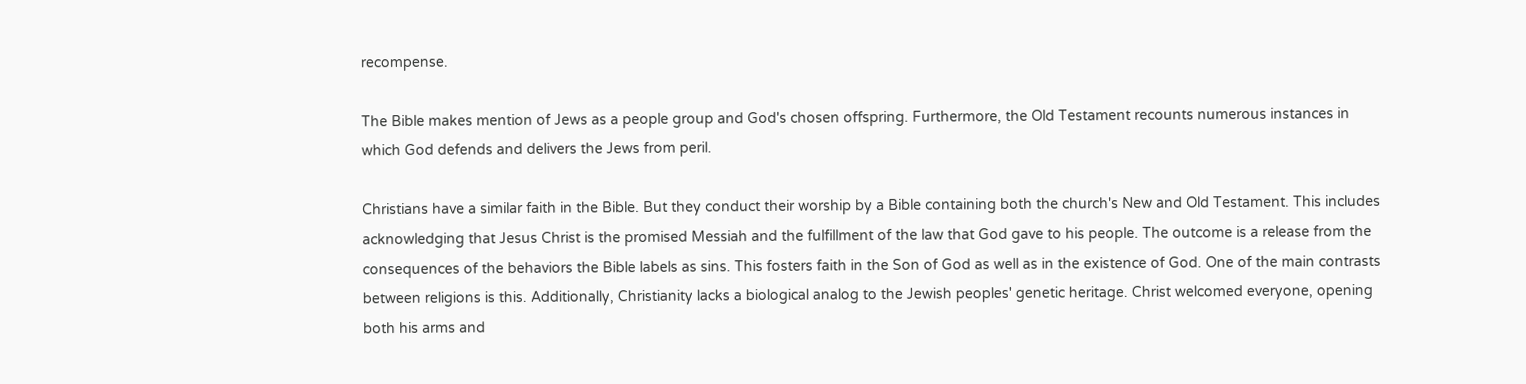recompense.

The Bible makes mention of Jews as a people group and God's chosen offspring. Furthermore, the Old Testament recounts numerous instances in which God defends and delivers the Jews from peril.

Christians have a similar faith in the Bible. But they conduct their worship by a Bible containing both the church's New and Old Testament. This includes acknowledging that Jesus Christ is the promised Messiah and the fulfillment of the law that God gave to his people. The outcome is a release from the consequences of the behaviors the Bible labels as sins. This fosters faith in the Son of God as well as in the existence of God. One of the main contrasts between religions is this. Additionally, Christianity lacks a biological analog to the Jewish peoples' genetic heritage. Christ welcomed everyone, opening both his arms and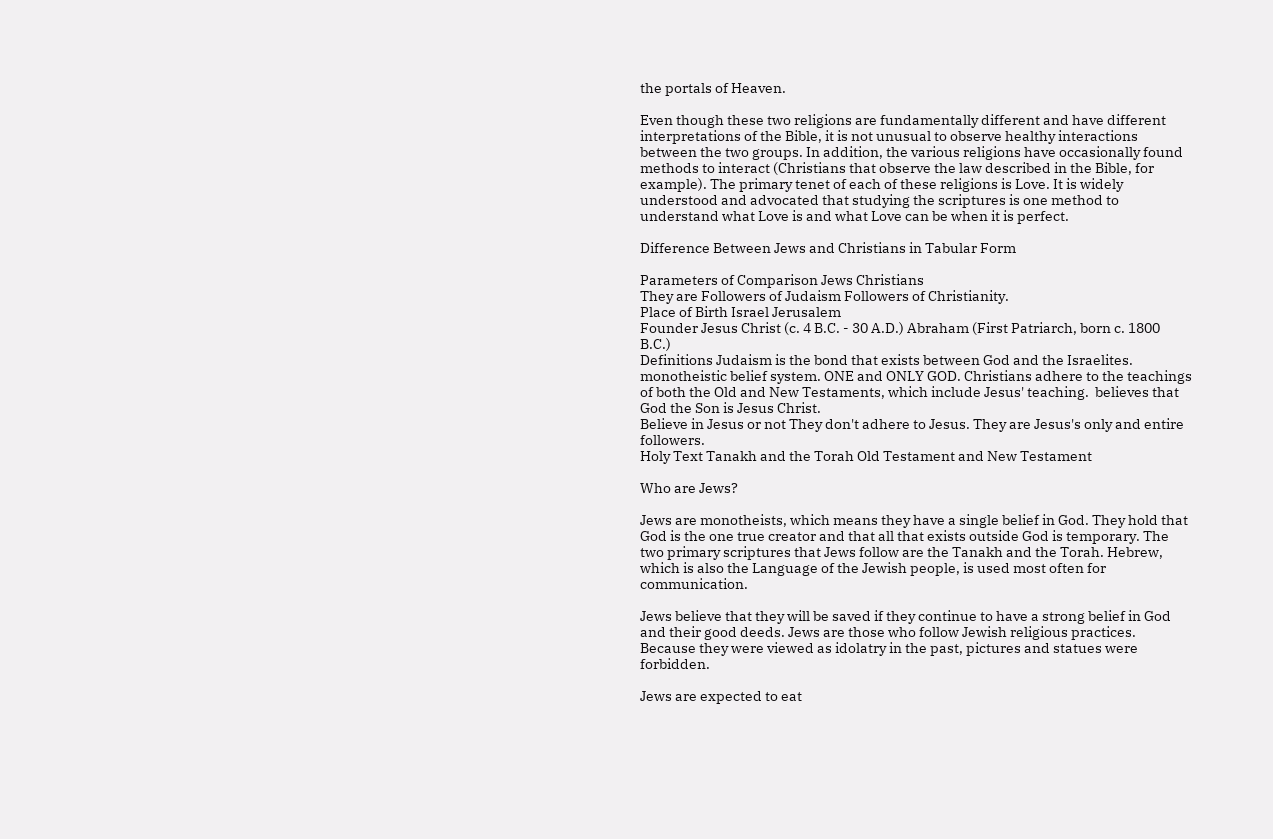the portals of Heaven.

Even though these two religions are fundamentally different and have different interpretations of the Bible, it is not unusual to observe healthy interactions between the two groups. In addition, the various religions have occasionally found methods to interact (Christians that observe the law described in the Bible, for example). The primary tenet of each of these religions is Love. It is widely understood and advocated that studying the scriptures is one method to understand what Love is and what Love can be when it is perfect.

Difference Between Jews and Christians in Tabular Form

Parameters of Comparison Jews Christians
They are Followers of Judaism Followers of Christianity.
Place of Birth Israel Jerusalem
Founder Jesus Christ (c. 4 B.C. - 30 A.D.) Abraham (First Patriarch, born c. 1800 B.C.)
Definitions Judaism is the bond that exists between God and the Israelites. monotheistic belief system. ONE and ONLY GOD. Christians adhere to the teachings of both the Old and New Testaments, which include Jesus' teaching.  believes that God the Son is Jesus Christ.
Believe in Jesus or not They don't adhere to Jesus. They are Jesus's only and entire followers.
Holy Text Tanakh and the Torah Old Testament and New Testament

Who are Jews?

Jews are monotheists, which means they have a single belief in God. They hold that God is the one true creator and that all that exists outside God is temporary. The two primary scriptures that Jews follow are the Tanakh and the Torah. Hebrew, which is also the Language of the Jewish people, is used most often for communication.

Jews believe that they will be saved if they continue to have a strong belief in God and their good deeds. Jews are those who follow Jewish religious practices. Because they were viewed as idolatry in the past, pictures and statues were forbidden.

Jews are expected to eat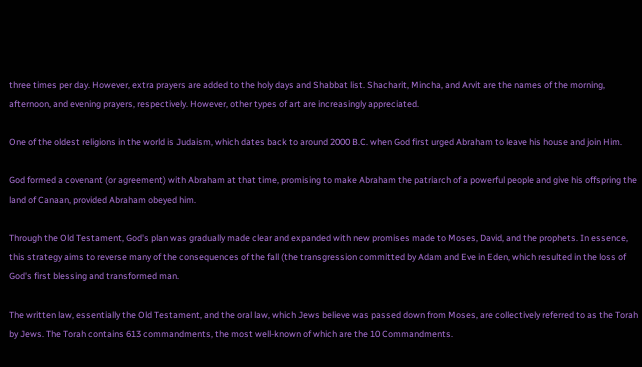three times per day. However, extra prayers are added to the holy days and Shabbat list. Shacharit, Mincha, and Arvit are the names of the morning, afternoon, and evening prayers, respectively. However, other types of art are increasingly appreciated.

One of the oldest religions in the world is Judaism, which dates back to around 2000 B.C. when God first urged Abraham to leave his house and join Him.

God formed a covenant (or agreement) with Abraham at that time, promising to make Abraham the patriarch of a powerful people and give his offspring the land of Canaan, provided Abraham obeyed him.

Through the Old Testament, God's plan was gradually made clear and expanded with new promises made to Moses, David, and the prophets. In essence, this strategy aims to reverse many of the consequences of the fall (the transgression committed by Adam and Eve in Eden, which resulted in the loss of God's first blessing and transformed man.

The written law, essentially the Old Testament, and the oral law, which Jews believe was passed down from Moses, are collectively referred to as the Torah by Jews. The Torah contains 613 commandments, the most well-known of which are the 10 Commandments.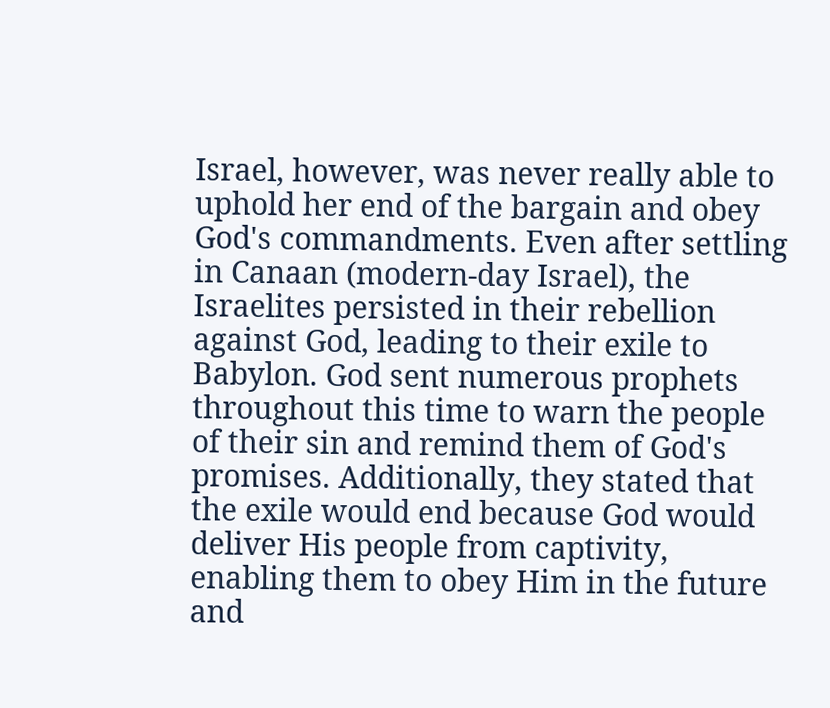Israel, however, was never really able to uphold her end of the bargain and obey God's commandments. Even after settling in Canaan (modern-day Israel), the Israelites persisted in their rebellion against God, leading to their exile to Babylon. God sent numerous prophets throughout this time to warn the people of their sin and remind them of God's promises. Additionally, they stated that the exile would end because God would deliver His people from captivity, enabling them to obey Him in the future and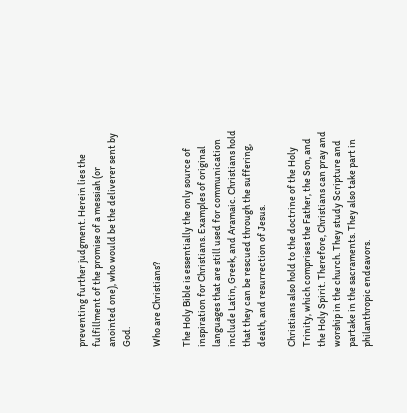preventing further judgment. Herein lies the fulfillment of the promise of a messiah (or anointed one), who would be the deliverer sent by God.

Who are Christians?

The Holy Bible is essentially the only source of inspiration for Christians. Examples of original languages that are still used for communication include Latin, Greek, and Aramaic. Christians hold that they can be rescued through the suffering, death, and resurrection of Jesus.

Christians also hold to the doctrine of the Holy Trinity, which comprises the Father, the Son, and the Holy Spirit. Therefore, Christians can pray and worship in the church. They study Scripture and partake in the sacraments. They also take part in philanthropic endeavors.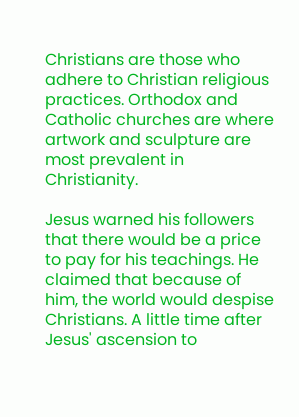Christians are those who adhere to Christian religious practices. Orthodox and Catholic churches are where artwork and sculpture are most prevalent in Christianity.

Jesus warned his followers that there would be a price to pay for his teachings. He claimed that because of him, the world would despise Christians. A little time after Jesus' ascension to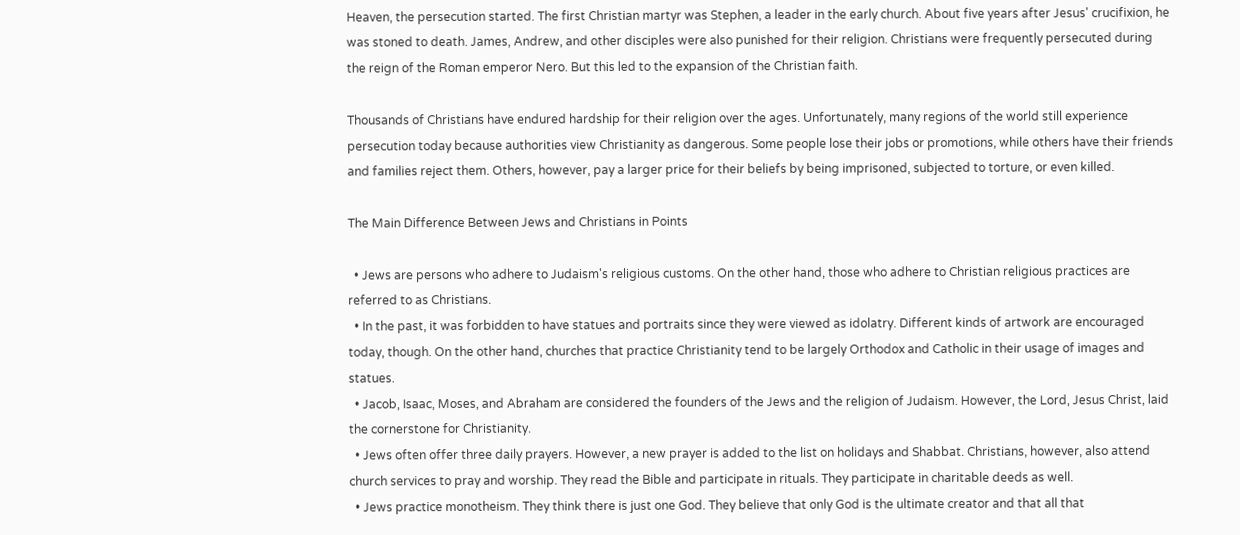Heaven, the persecution started. The first Christian martyr was Stephen, a leader in the early church. About five years after Jesus' crucifixion, he was stoned to death. James, Andrew, and other disciples were also punished for their religion. Christians were frequently persecuted during the reign of the Roman emperor Nero. But this led to the expansion of the Christian faith.

Thousands of Christians have endured hardship for their religion over the ages. Unfortunately, many regions of the world still experience persecution today because authorities view Christianity as dangerous. Some people lose their jobs or promotions, while others have their friends and families reject them. Others, however, pay a larger price for their beliefs by being imprisoned, subjected to torture, or even killed.

The Main Difference Between Jews and Christians in Points

  • Jews are persons who adhere to Judaism's religious customs. On the other hand, those who adhere to Christian religious practices are referred to as Christians.
  • In the past, it was forbidden to have statues and portraits since they were viewed as idolatry. Different kinds of artwork are encouraged today, though. On the other hand, churches that practice Christianity tend to be largely Orthodox and Catholic in their usage of images and statues.
  • Jacob, Isaac, Moses, and Abraham are considered the founders of the Jews and the religion of Judaism. However, the Lord, Jesus Christ, laid the cornerstone for Christianity.
  • Jews often offer three daily prayers. However, a new prayer is added to the list on holidays and Shabbat. Christians, however, also attend church services to pray and worship. They read the Bible and participate in rituals. They participate in charitable deeds as well.
  • Jews practice monotheism. They think there is just one God. They believe that only God is the ultimate creator and that all that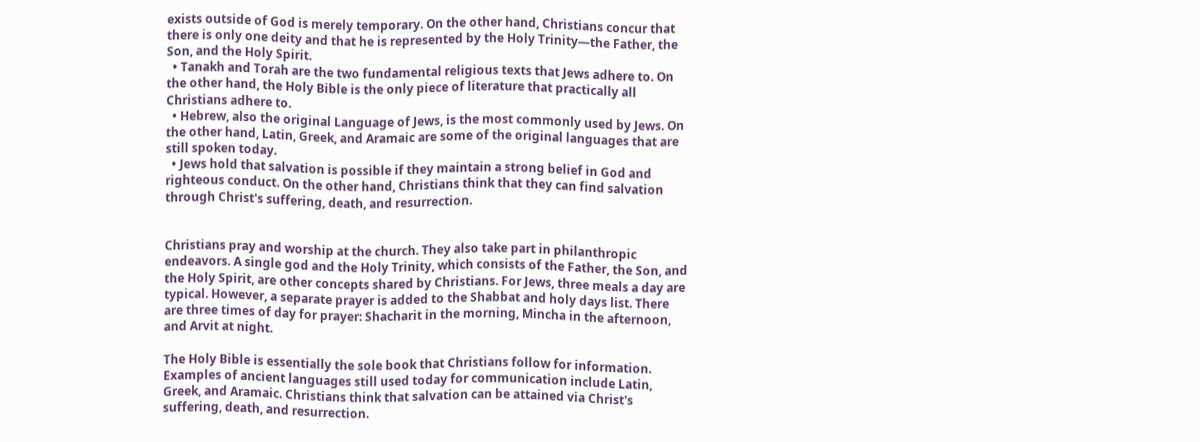exists outside of God is merely temporary. On the other hand, Christians concur that there is only one deity and that he is represented by the Holy Trinity—the Father, the Son, and the Holy Spirit.
  • Tanakh and Torah are the two fundamental religious texts that Jews adhere to. On the other hand, the Holy Bible is the only piece of literature that practically all Christians adhere to.
  • Hebrew, also the original Language of Jews, is the most commonly used by Jews. On the other hand, Latin, Greek, and Aramaic are some of the original languages that are still spoken today.
  • Jews hold that salvation is possible if they maintain a strong belief in God and righteous conduct. On the other hand, Christians think that they can find salvation through Christ's suffering, death, and resurrection.


Christians pray and worship at the church. They also take part in philanthropic endeavors. A single god and the Holy Trinity, which consists of the Father, the Son, and the Holy Spirit, are other concepts shared by Christians. For Jews, three meals a day are typical. However, a separate prayer is added to the Shabbat and holy days list. There are three times of day for prayer: Shacharit in the morning, Mincha in the afternoon, and Arvit at night.

The Holy Bible is essentially the sole book that Christians follow for information. Examples of ancient languages still used today for communication include Latin, Greek, and Aramaic. Christians think that salvation can be attained via Christ's suffering, death, and resurrection.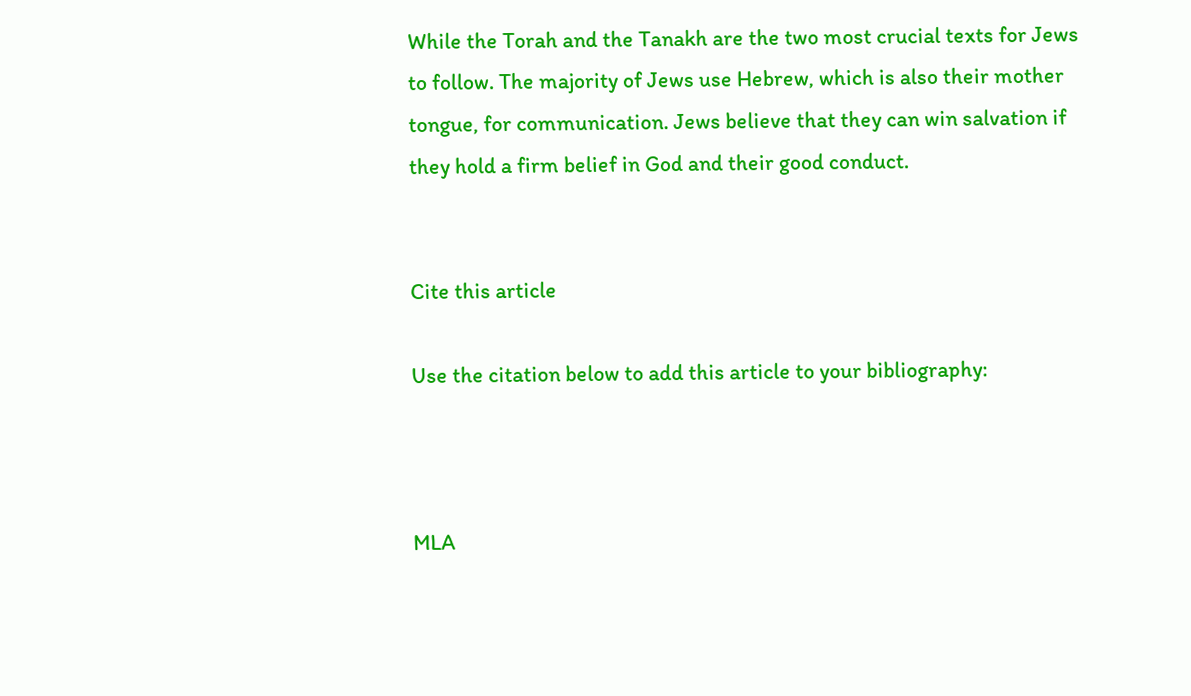While the Torah and the Tanakh are the two most crucial texts for Jews to follow. The majority of Jews use Hebrew, which is also their mother tongue, for communication. Jews believe that they can win salvation if they hold a firm belief in God and their good conduct.


Cite this article

Use the citation below to add this article to your bibliography:



MLA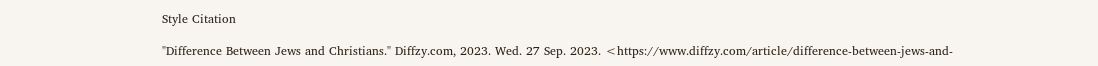Style Citation

"Difference Between Jews and Christians." Diffzy.com, 2023. Wed. 27 Sep. 2023. <https://www.diffzy.com/article/difference-between-jews-and-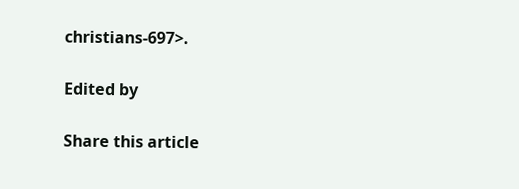christians-697>.

Edited by

Share this article